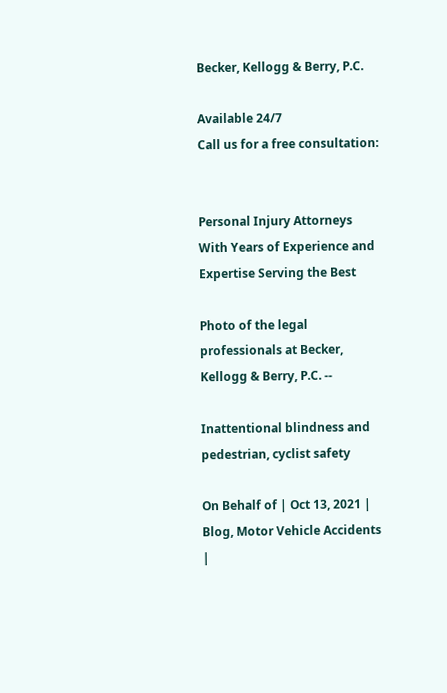Becker, Kellogg & Berry, P.C.

Available 24/7
Call us for a free consultation:


Personal Injury Attorneys With Years of Experience and Expertise Serving the Best

Photo of the legal professionals at Becker, Kellogg & Berry, P.C. --

Inattentional blindness and pedestrian, cyclist safety

On Behalf of | Oct 13, 2021 | Blog, Motor Vehicle Accidents |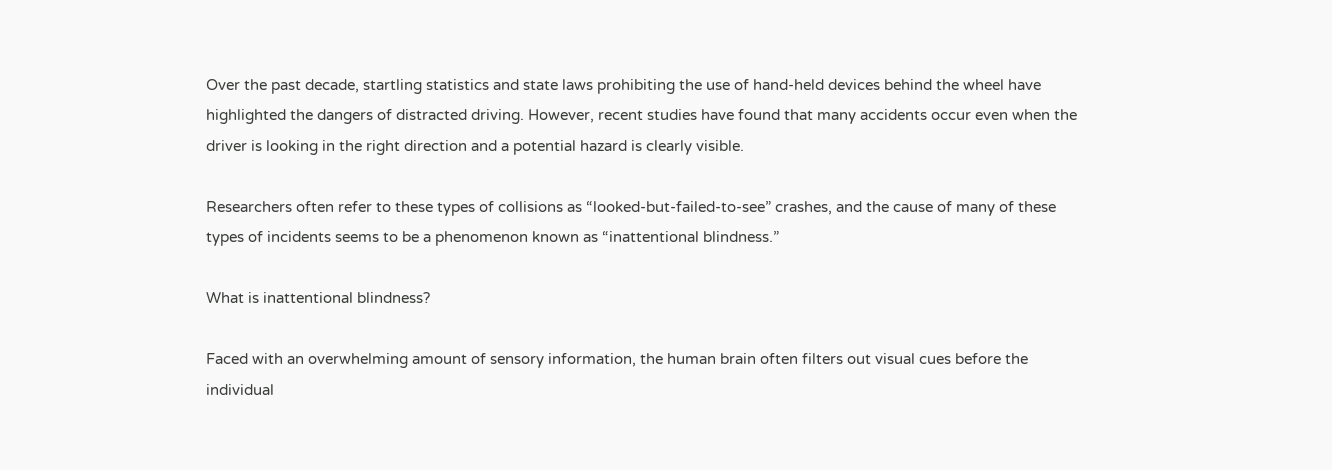Over the past decade, startling statistics and state laws prohibiting the use of hand-held devices behind the wheel have highlighted the dangers of distracted driving. However, recent studies have found that many accidents occur even when the driver is looking in the right direction and a potential hazard is clearly visible.

Researchers often refer to these types of collisions as “looked-but-failed-to-see” crashes, and the cause of many of these types of incidents seems to be a phenomenon known as “inattentional blindness.”

What is inattentional blindness?

Faced with an overwhelming amount of sensory information, the human brain often filters out visual cues before the individual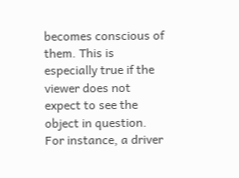becomes conscious of them. This is especially true if the viewer does not expect to see the object in question. For instance, a driver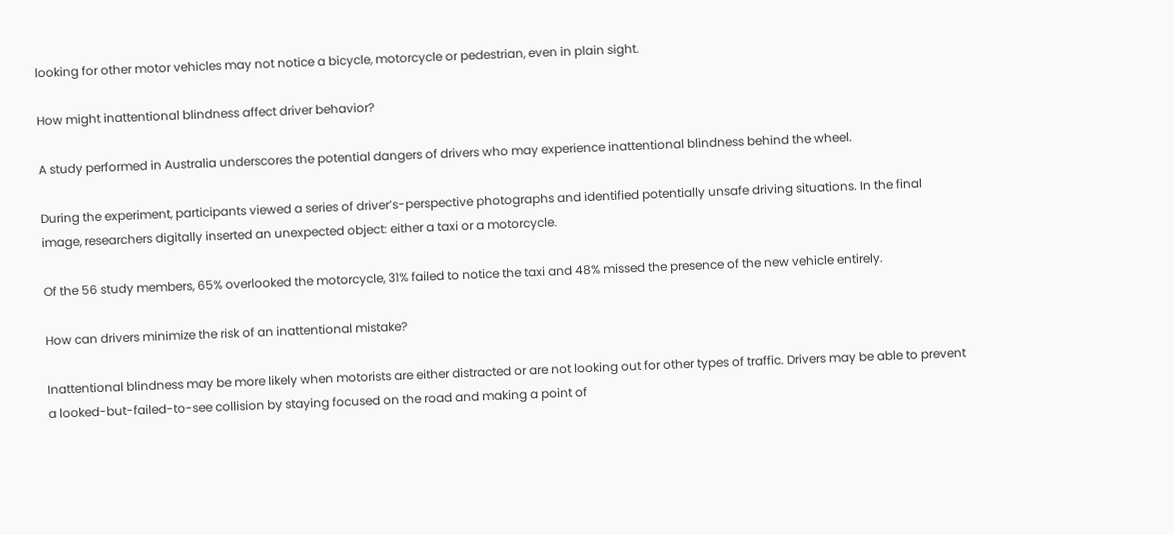looking for other motor vehicles may not notice a bicycle, motorcycle or pedestrian, even in plain sight.

How might inattentional blindness affect driver behavior?

A study performed in Australia underscores the potential dangers of drivers who may experience inattentional blindness behind the wheel.

During the experiment, participants viewed a series of driver’s-perspective photographs and identified potentially unsafe driving situations. In the final image, researchers digitally inserted an unexpected object: either a taxi or a motorcycle.

Of the 56 study members, 65% overlooked the motorcycle, 31% failed to notice the taxi and 48% missed the presence of the new vehicle entirely.

How can drivers minimize the risk of an inattentional mistake?

Inattentional blindness may be more likely when motorists are either distracted or are not looking out for other types of traffic. Drivers may be able to prevent a looked-but-failed-to-see collision by staying focused on the road and making a point of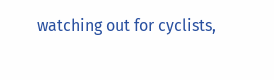watching out for cyclists,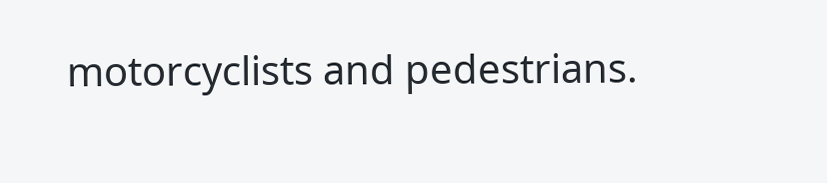motorcyclists and pedestrians.